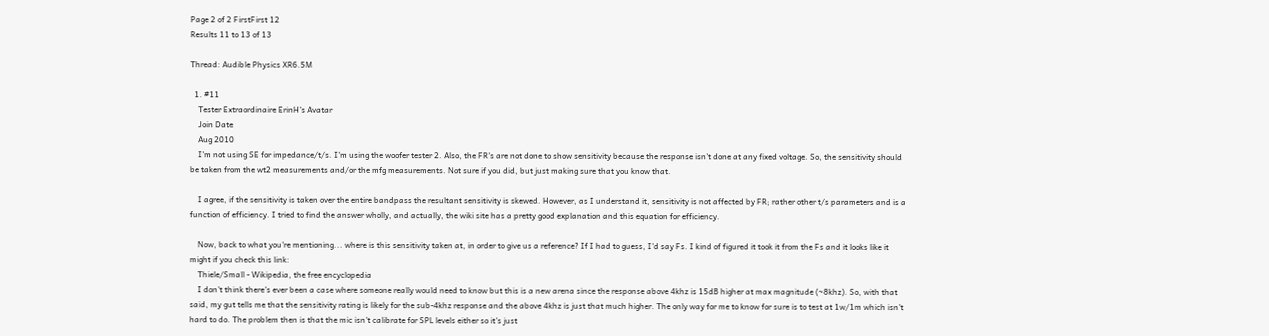Page 2 of 2 FirstFirst 12
Results 11 to 13 of 13

Thread: Audible Physics XR6.5M

  1. #11
    Tester Extraordinaire ErinH's Avatar
    Join Date
    Aug 2010
    I'm not using SE for impedance/t/s. I'm using the woofer tester 2. Also, the FR's are not done to show sensitivity because the response isn't done at any fixed voltage. So, the sensitivity should be taken from the wt2 measurements and/or the mfg measurements. Not sure if you did, but just making sure that you know that.

    I agree, if the sensitivity is taken over the entire bandpass the resultant sensitivity is skewed. However, as I understand it, sensitivity is not affected by FR; rather other t/s parameters and is a function of efficiency. I tried to find the answer wholly, and actually, the wiki site has a pretty good explanation and this equation for efficiency.

    Now, back to what you're mentioning... where is this sensitivity taken at, in order to give us a reference? If I had to guess, I'd say Fs. I kind of figured it took it from the Fs and it looks like it might if you check this link:
    Thiele/Small - Wikipedia, the free encyclopedia
    I don't think there's ever been a case where someone really would need to know but this is a new arena since the response above 4khz is 15dB higher at max magnitude (~8khz). So, with that said, my gut tells me that the sensitivity rating is likely for the sub-4khz response and the above 4khz is just that much higher. The only way for me to know for sure is to test at 1w/1m which isn't hard to do. The problem then is that the mic isn't calibrate for SPL levels either so it's just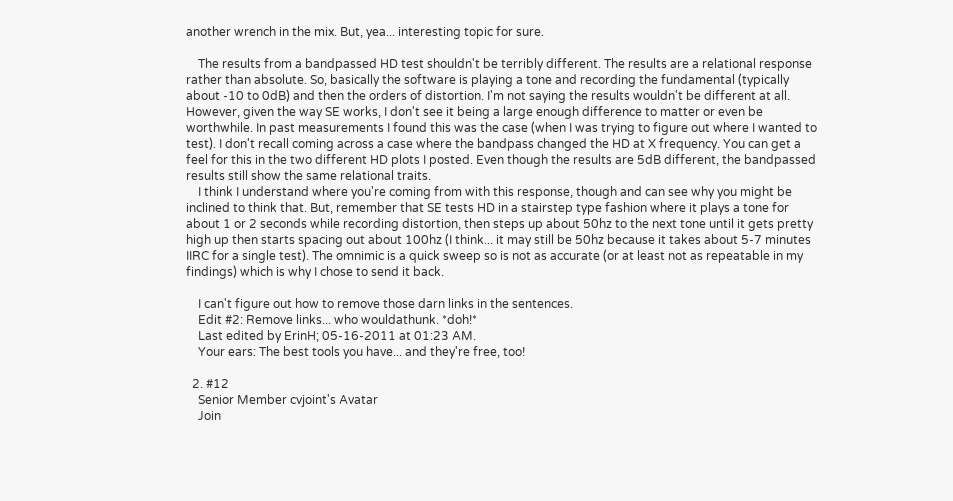another wrench in the mix. But, yea... interesting topic for sure.

    The results from a bandpassed HD test shouldn't be terribly different. The results are a relational response rather than absolute. So, basically the software is playing a tone and recording the fundamental (typically about -10 to 0dB) and then the orders of distortion. I'm not saying the results wouldn't be different at all. However, given the way SE works, I don't see it being a large enough difference to matter or even be worthwhile. In past measurements I found this was the case (when I was trying to figure out where I wanted to test). I don't recall coming across a case where the bandpass changed the HD at X frequency. You can get a feel for this in the two different HD plots I posted. Even though the results are 5dB different, the bandpassed results still show the same relational traits.
    I think I understand where you're coming from with this response, though and can see why you might be inclined to think that. But, remember that SE tests HD in a stairstep type fashion where it plays a tone for about 1 or 2 seconds while recording distortion, then steps up about 50hz to the next tone until it gets pretty high up then starts spacing out about 100hz (I think... it may still be 50hz because it takes about 5-7 minutes IIRC for a single test). The omnimic is a quick sweep so is not as accurate (or at least not as repeatable in my findings) which is why I chose to send it back.

    I can't figure out how to remove those darn links in the sentences.
    Edit #2: Remove links... who wouldathunk. *doh!*
    Last edited by ErinH; 05-16-2011 at 01:23 AM.
    Your ears: The best tools you have... and they're free, too!

  2. #12
    Senior Member cvjoint's Avatar
    Join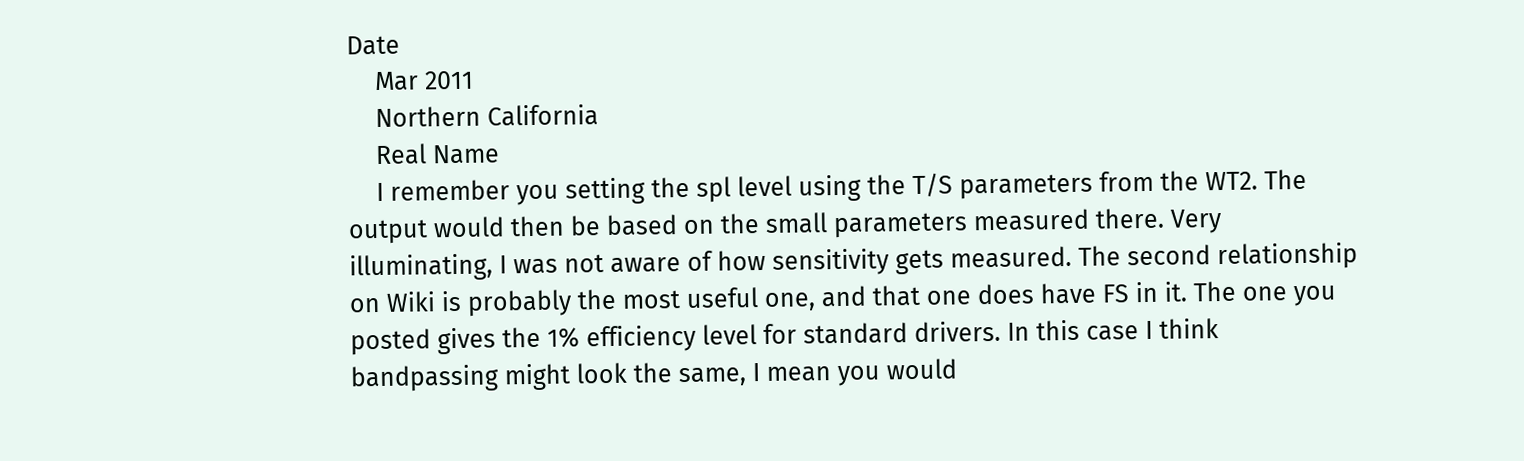Date
    Mar 2011
    Northern California
    Real Name
    I remember you setting the spl level using the T/S parameters from the WT2. The output would then be based on the small parameters measured there. Very illuminating, I was not aware of how sensitivity gets measured. The second relationship on Wiki is probably the most useful one, and that one does have FS in it. The one you posted gives the 1% efficiency level for standard drivers. In this case I think bandpassing might look the same, I mean you would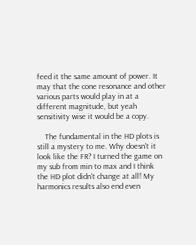feed it the same amount of power. It may that the cone resonance and other various parts would play in at a different magnitude, but yeah sensitivity wise it would be a copy.

    The fundamental in the HD plots is still a mystery to me. Why doesn't it look like the FR? I turned the game on my sub from min to max and I think the HD plot didn't change at all! My harmonics results also end even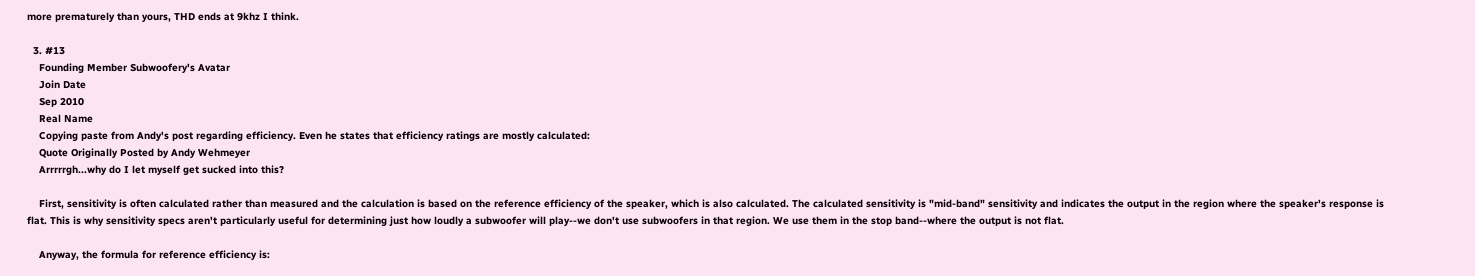more prematurely than yours, THD ends at 9khz I think.

  3. #13
    Founding Member Subwoofery's Avatar
    Join Date
    Sep 2010
    Real Name
    Copying paste from Andy's post regarding efficiency. Even he states that efficiency ratings are mostly calculated:
    Quote Originally Posted by Andy Wehmeyer
    Arrrrrgh...why do I let myself get sucked into this?

    First, sensitivity is often calculated rather than measured and the calculation is based on the reference efficiency of the speaker, which is also calculated. The calculated sensitivity is "mid-band" sensitivity and indicates the output in the region where the speaker's response is flat. This is why sensitivity specs aren't particularly useful for determining just how loudly a subwoofer will play--we don't use subwoofers in that region. We use them in the stop band--where the output is not flat.

    Anyway, the formula for reference efficiency is: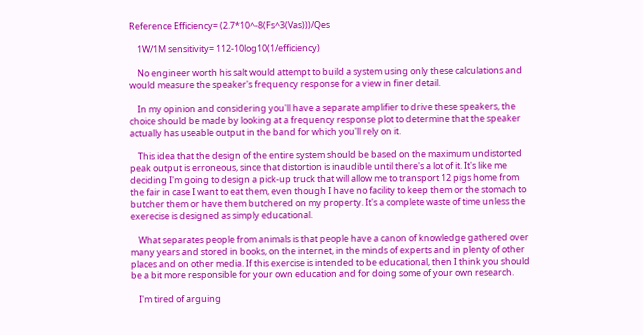Reference Efficiency= (2.7*10^-8(Fs^3(Vas)))/Qes

    1W/1M sensitivity= 112-10log10(1/efficiency)

    No engineer worth his salt would attempt to build a system using only these calculations and would measure the speaker's frequency response for a view in finer detail.

    In my opinion and considering you'll have a separate amplifier to drive these speakers, the choice should be made by looking at a frequency response plot to determine that the speaker actually has useable output in the band for which you'll rely on it.

    This idea that the design of the entire system should be based on the maximum undistorted peak output is erroneous, since that distortion is inaudible until there's a lot of it. It's like me deciding I'm going to design a pick-up truck that will allow me to transport 12 pigs home from the fair in case I want to eat them, even though I have no facility to keep them or the stomach to butcher them or have them butchered on my property. It's a complete waste of time unless the exerecise is designed as simply educational.

    What separates people from animals is that people have a canon of knowledge gathered over many years and stored in books, on the internet, in the minds of experts and in plenty of other places and on other media. If this exercise is intended to be educational, then I think you should be a bit more responsible for your own education and for doing some of your own research.

    I'm tired of arguing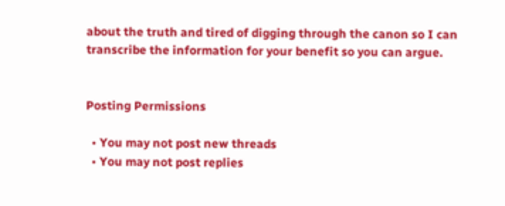about the truth and tired of digging through the canon so I can transcribe the information for your benefit so you can argue.


Posting Permissions

  • You may not post new threads
  • You may not post replies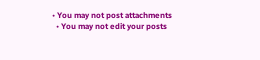• You may not post attachments
  • You may not edit your posts